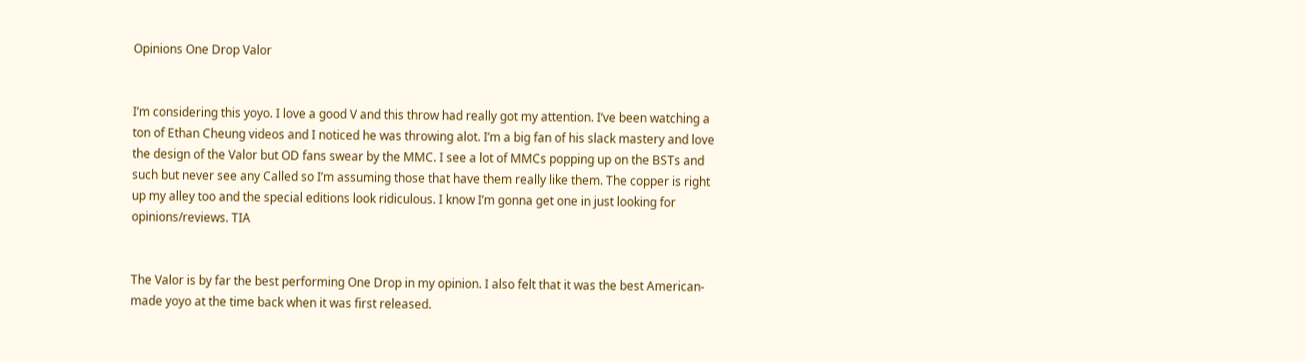Opinions One Drop Valor


I’m considering this yoyo. I love a good V and this throw had really got my attention. I’ve been watching a ton of Ethan Cheung videos and I noticed he was throwing alot. I’m a big fan of his slack mastery and love the design of the Valor but OD fans swear by the MMC. I see a lot of MMCs popping up on the BSTs and such but never see any Called so I’m assuming those that have them really like them. The copper is right up my alley too and the special editions look ridiculous. I know I’m gonna get one in just looking for opinions/reviews. TIA


The Valor is by far the best performing One Drop in my opinion. I also felt that it was the best American-made yoyo at the time back when it was first released.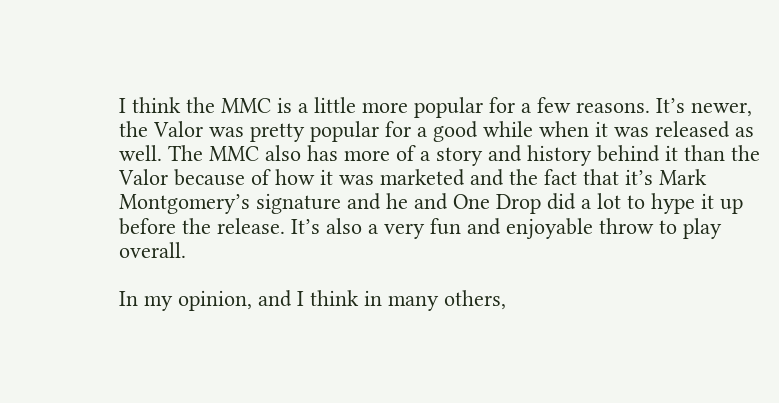I think the MMC is a little more popular for a few reasons. It’s newer, the Valor was pretty popular for a good while when it was released as well. The MMC also has more of a story and history behind it than the Valor because of how it was marketed and the fact that it’s Mark Montgomery’s signature and he and One Drop did a lot to hype it up before the release. It’s also a very fun and enjoyable throw to play overall.

In my opinion, and I think in many others,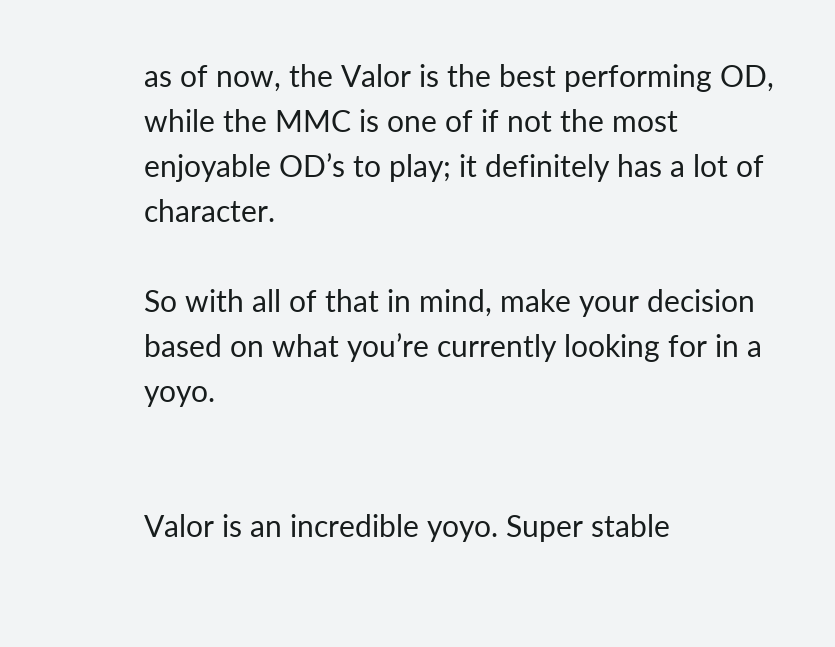as of now, the Valor is the best performing OD, while the MMC is one of if not the most enjoyable OD’s to play; it definitely has a lot of character.

So with all of that in mind, make your decision based on what you’re currently looking for in a yoyo.


Valor is an incredible yoyo. Super stable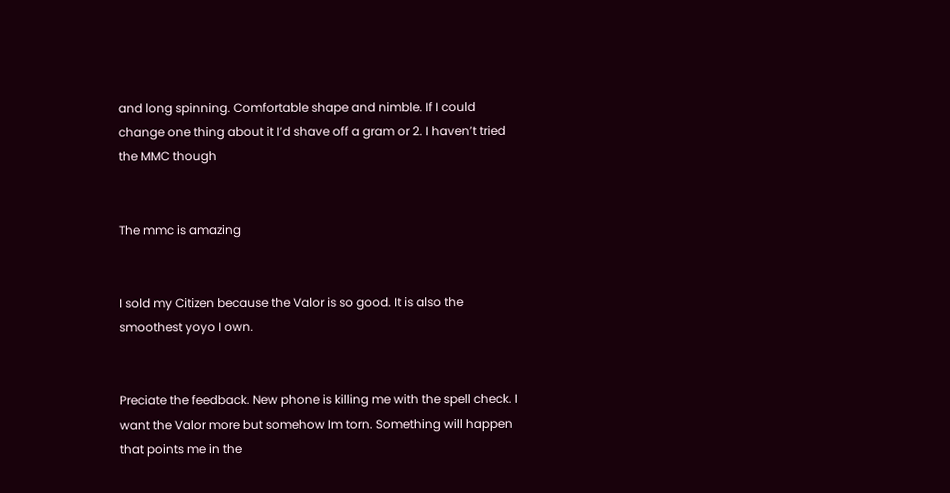and long spinning. Comfortable shape and nimble. If I could change one thing about it I’d shave off a gram or 2. I haven’t tried the MMC though


The mmc is amazing


I sold my Citizen because the Valor is so good. It is also the smoothest yoyo I own.


Preciate the feedback. New phone is killing me with the spell check. I want the Valor more but somehow Im torn. Something will happen that points me in the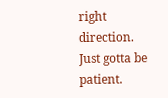right direction. Just gotta be patient.